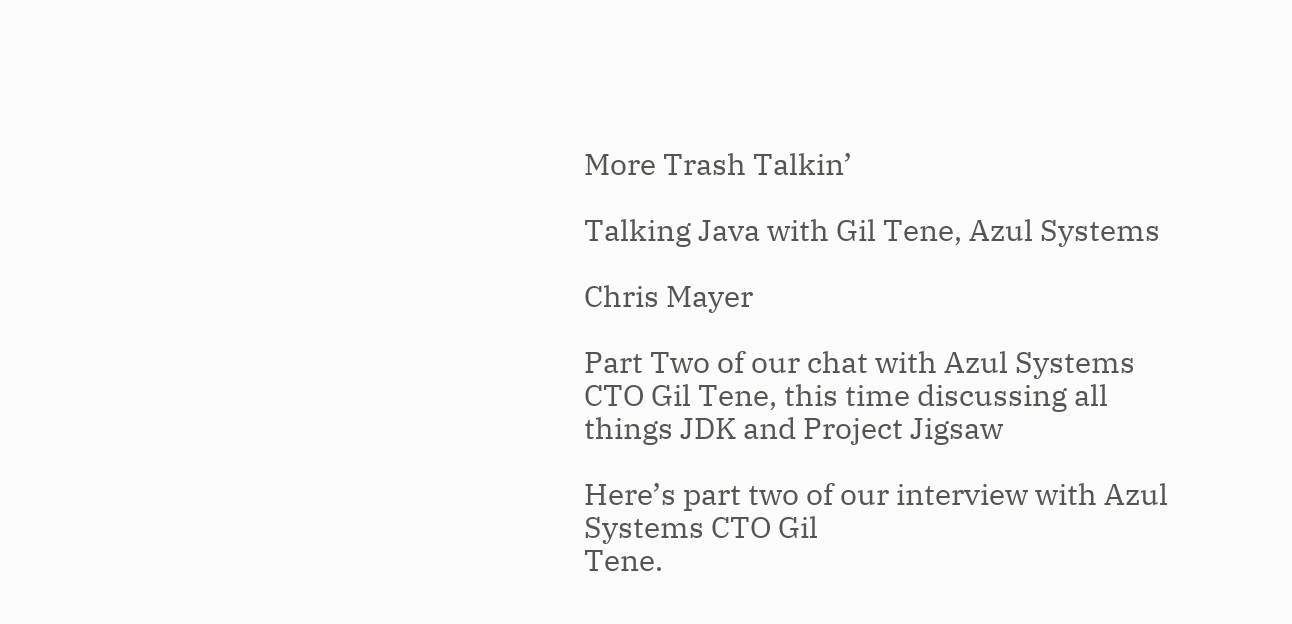More Trash Talkin’

Talking Java with Gil Tene, Azul Systems

Chris Mayer

Part Two of our chat with Azul Systems CTO Gil Tene, this time discussing all things JDK and Project Jigsaw

Here’s part two of our interview with Azul Systems CTO Gil
Tene.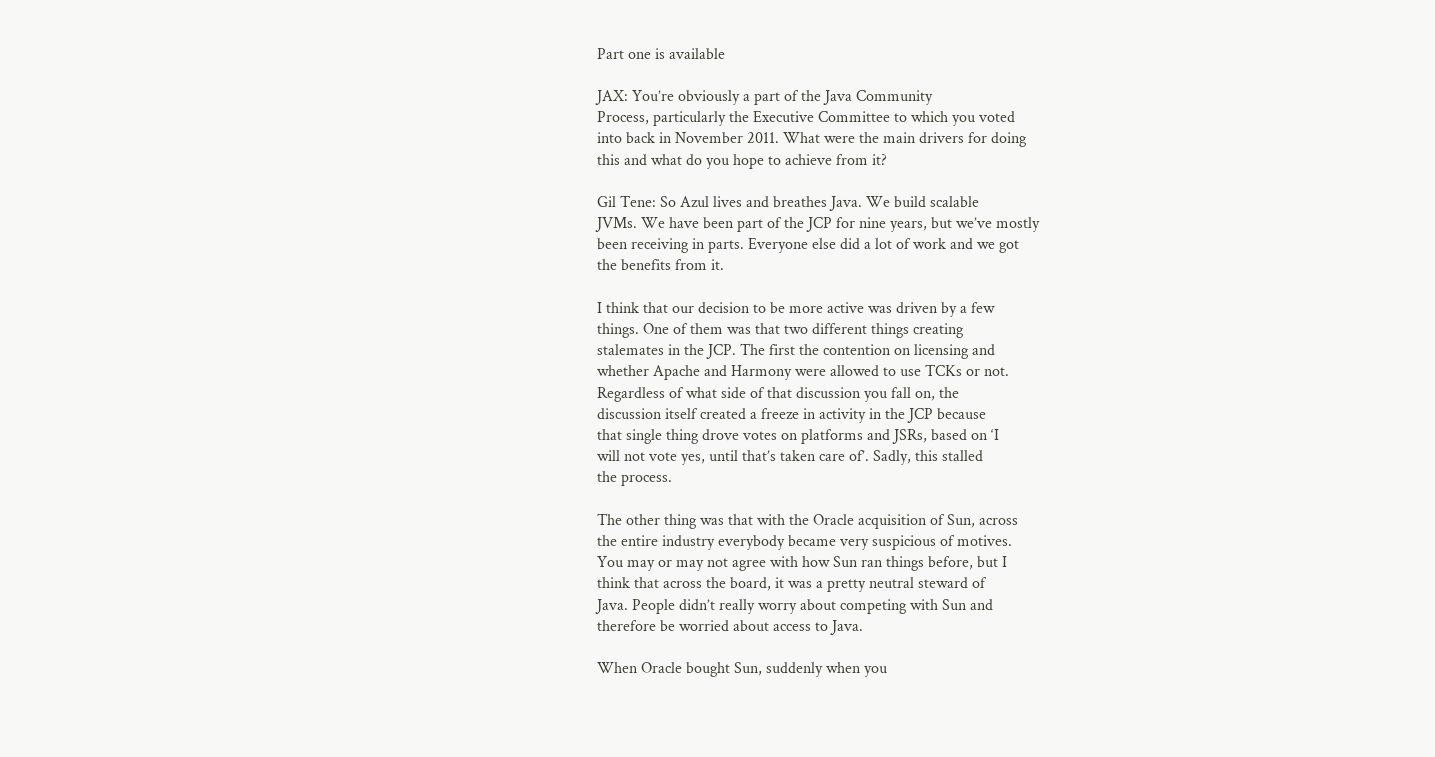Part one is available

JAX: You’re obviously a part of the Java Community
Process, particularly the Executive Committee to which you voted
into back in November 2011. What were the main drivers for doing
this and what do you hope to achieve from it?

Gil Tene: So Azul lives and breathes Java. We build scalable
JVMs. We have been part of the JCP for nine years, but we’ve mostly
been receiving in parts. Everyone else did a lot of work and we got
the benefits from it.

I think that our decision to be more active was driven by a few
things. One of them was that two different things creating
stalemates in the JCP. The first the contention on licensing and
whether Apache and Harmony were allowed to use TCKs or not.
Regardless of what side of that discussion you fall on, the
discussion itself created a freeze in activity in the JCP because
that single thing drove votes on platforms and JSRs, based on ‘I
will not vote yes, until that’s taken care of’. Sadly, this stalled
the process.

The other thing was that with the Oracle acquisition of Sun, across
the entire industry everybody became very suspicious of motives.
You may or may not agree with how Sun ran things before, but I
think that across the board, it was a pretty neutral steward of
Java. People didn’t really worry about competing with Sun and
therefore be worried about access to Java.

When Oracle bought Sun, suddenly when you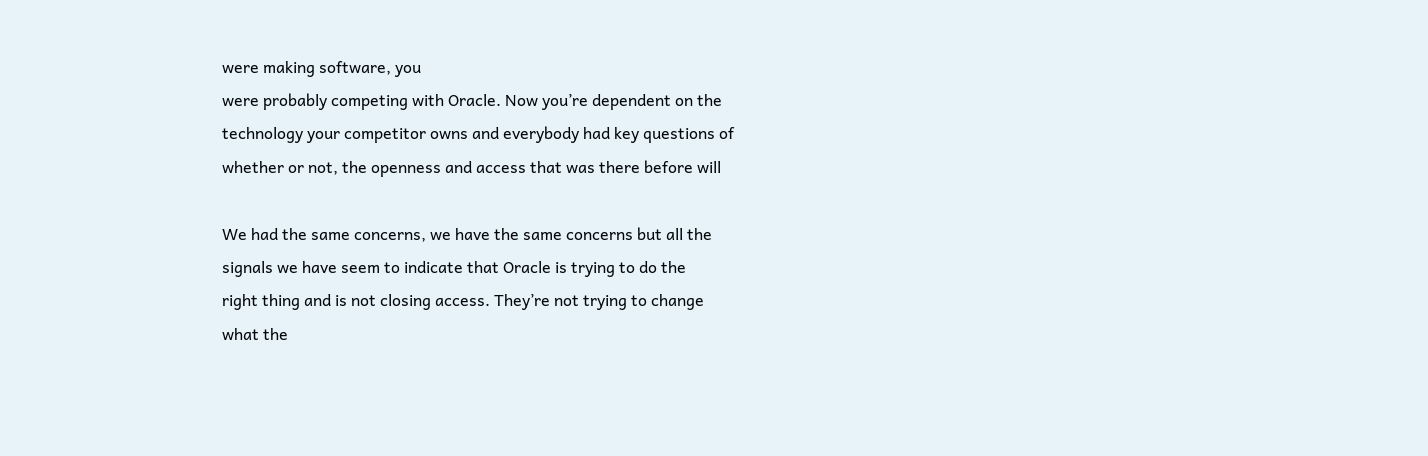were making software, you
were probably competing with Oracle. Now you’re dependent on the
technology your competitor owns and everybody had key questions of
whether or not, the openness and access that was there before will

We had the same concerns, we have the same concerns but all the
signals we have seem to indicate that Oracle is trying to do the
right thing and is not closing access. They’re not trying to change
what the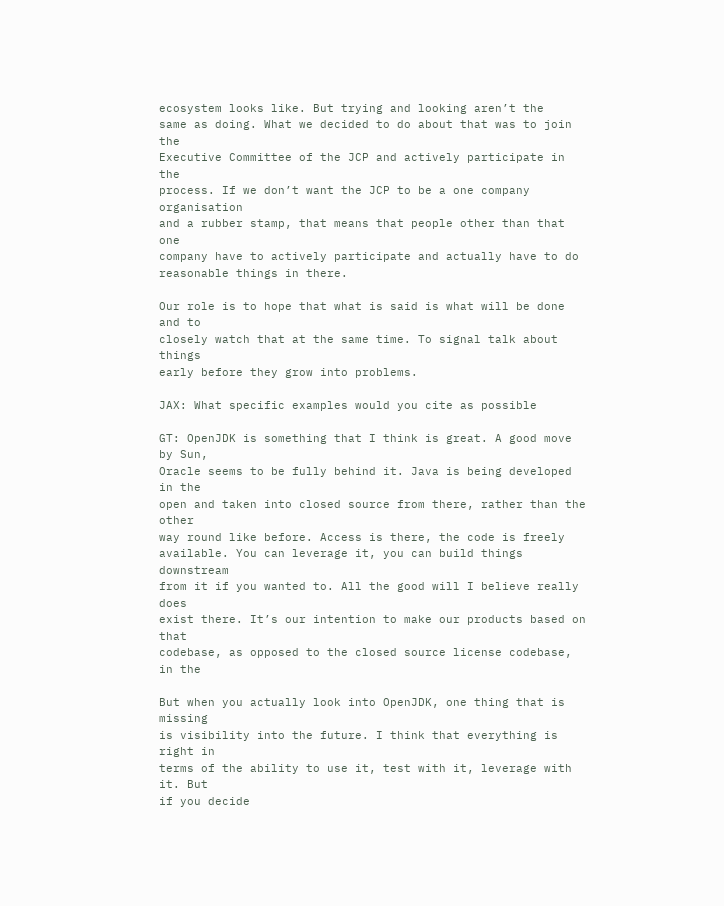ecosystem looks like. But trying and looking aren’t the
same as doing. What we decided to do about that was to join the
Executive Committee of the JCP and actively participate in the
process. If we don’t want the JCP to be a one company organisation
and a rubber stamp, that means that people other than that one
company have to actively participate and actually have to do
reasonable things in there.

Our role is to hope that what is said is what will be done and to
closely watch that at the same time. To signal talk about things
early before they grow into problems.

JAX: What specific examples would you cite as possible

GT: OpenJDK is something that I think is great. A good move by Sun,
Oracle seems to be fully behind it. Java is being developed in the
open and taken into closed source from there, rather than the other
way round like before. Access is there, the code is freely
available. You can leverage it, you can build things downstream
from it if you wanted to. All the good will I believe really does
exist there. It’s our intention to make our products based on that
codebase, as opposed to the closed source license codebase, in the

But when you actually look into OpenJDK, one thing that is missing
is visibility into the future. I think that everything is right in
terms of the ability to use it, test with it, leverage with it. But
if you decide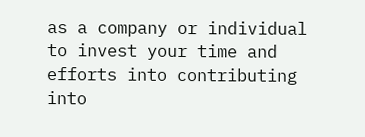as a company or individual to invest your time and
efforts into contributing into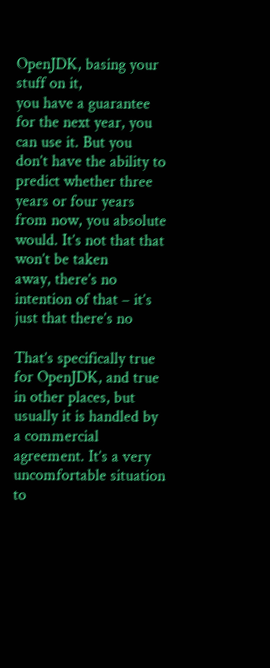OpenJDK, basing your stuff on it,
you have a guarantee for the next year, you can use it. But you
don’t have the ability to predict whether three years or four years
from now, you absolute would. It’s not that that won’t be taken
away, there’s no intention of that – it’s just that there’s no

That’s specifically true for OpenJDK, and true in other places, but
usually it is handled by a commercial agreement. It’s a very
uncomfortable situation to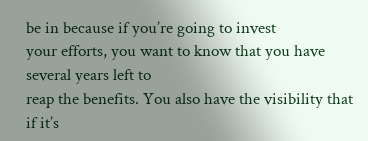be in because if you’re going to invest
your efforts, you want to know that you have several years left to
reap the benefits. You also have the visibility that if it’s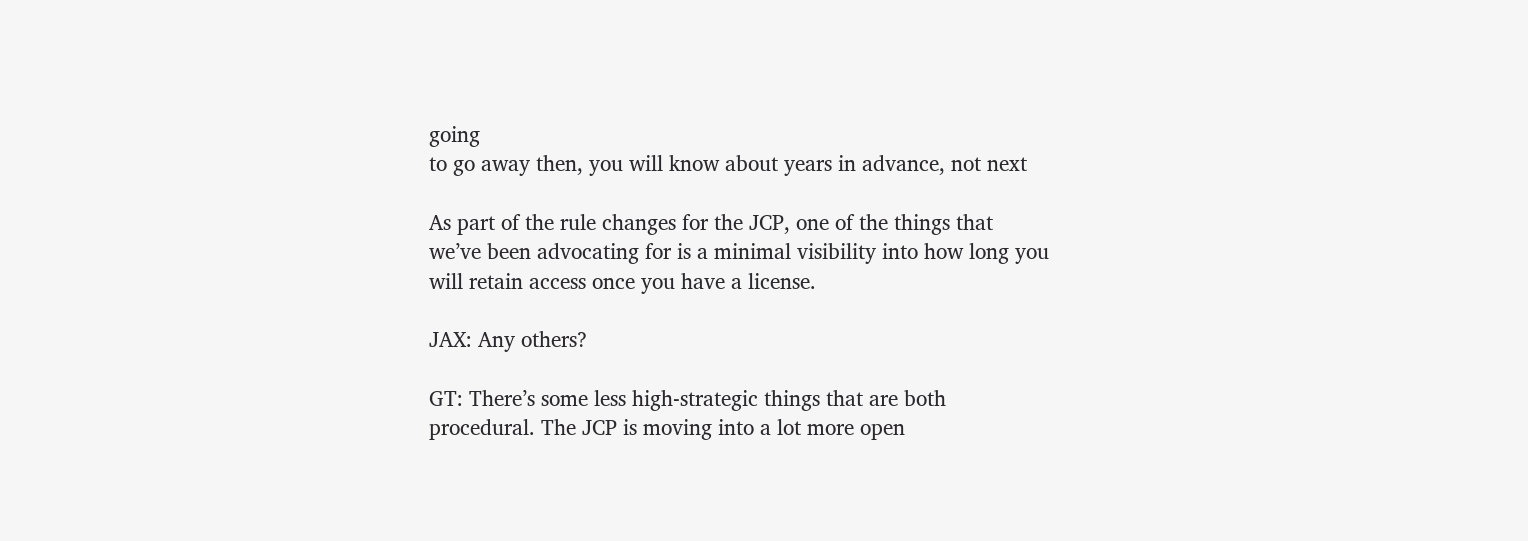going
to go away then, you will know about years in advance, not next

As part of the rule changes for the JCP, one of the things that
we’ve been advocating for is a minimal visibility into how long you
will retain access once you have a license.

JAX: Any others?

GT: There’s some less high-strategic things that are both
procedural. The JCP is moving into a lot more open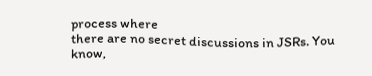process where
there are no secret discussions in JSRs. You know,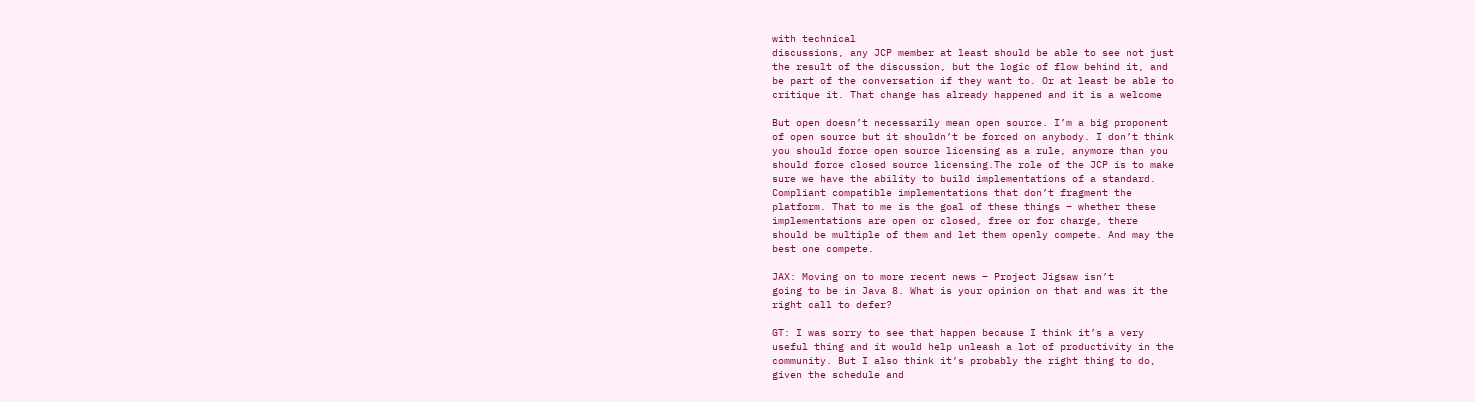with technical
discussions, any JCP member at least should be able to see not just
the result of the discussion, but the logic of flow behind it, and
be part of the conversation if they want to. Or at least be able to
critique it. That change has already happened and it is a welcome

But open doesn’t necessarily mean open source. I’m a big proponent
of open source but it shouldn’t be forced on anybody. I don’t think
you should force open source licensing as a rule, anymore than you
should force closed source licensing.The role of the JCP is to make
sure we have the ability to build implementations of a standard.
Compliant compatible implementations that don’t fragment the
platform. That to me is the goal of these things – whether these
implementations are open or closed, free or for charge, there
should be multiple of them and let them openly compete. And may the
best one compete.

JAX: Moving on to more recent news – Project Jigsaw isn’t
going to be in Java 8. What is your opinion on that and was it the
right call to defer?

GT: I was sorry to see that happen because I think it’s a very
useful thing and it would help unleash a lot of productivity in the
community. But I also think it’s probably the right thing to do,
given the schedule and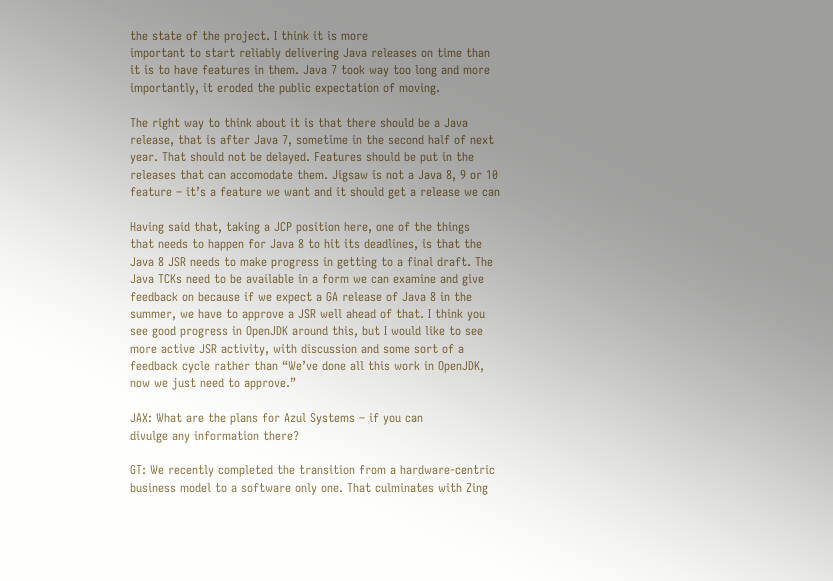the state of the project. I think it is more
important to start reliably delivering Java releases on time than
it is to have features in them. Java 7 took way too long and more
importantly, it eroded the public expectation of moving.

The right way to think about it is that there should be a Java
release, that is after Java 7, sometime in the second half of next
year. That should not be delayed. Features should be put in the
releases that can accomodate them. Jigsaw is not a Java 8, 9 or 10
feature – it’s a feature we want and it should get a release we can

Having said that, taking a JCP position here, one of the things
that needs to happen for Java 8 to hit its deadlines, is that the
Java 8 JSR needs to make progress in getting to a final draft. The
Java TCKs need to be available in a form we can examine and give
feedback on because if we expect a GA release of Java 8 in the
summer, we have to approve a JSR well ahead of that. I think you
see good progress in OpenJDK around this, but I would like to see
more active JSR activity, with discussion and some sort of a
feedback cycle rather than “We’ve done all this work in OpenJDK,
now we just need to approve.”

JAX: What are the plans for Azul Systems – if you can
divulge any information there?

GT: We recently completed the transition from a hardware-centric
business model to a software only one. That culminates with Zing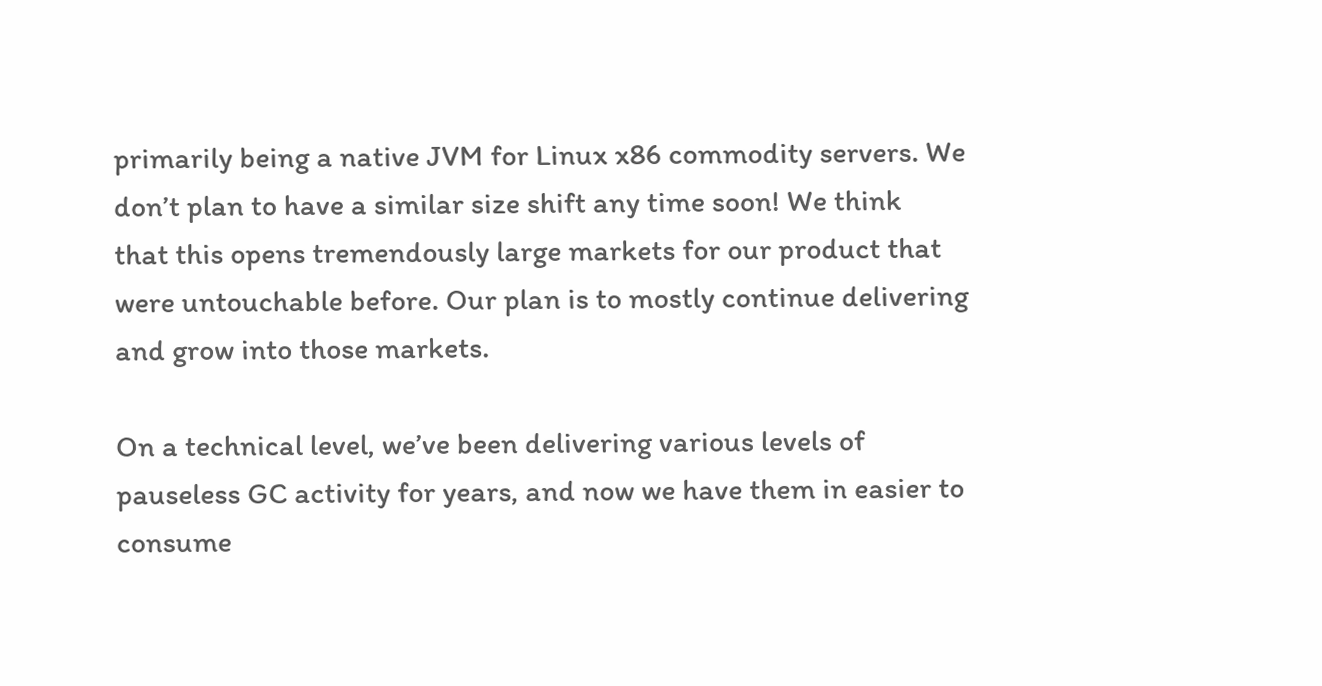primarily being a native JVM for Linux x86 commodity servers. We
don’t plan to have a similar size shift any time soon! We think
that this opens tremendously large markets for our product that
were untouchable before. Our plan is to mostly continue delivering
and grow into those markets.

On a technical level, we’ve been delivering various levels of
pauseless GC activity for years, and now we have them in easier to
consume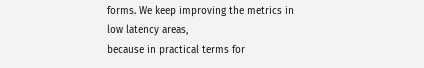forms. We keep improving the metrics in low latency areas,
because in practical terms for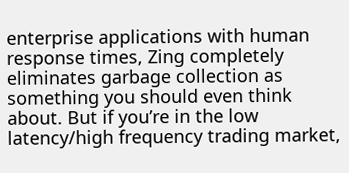enterprise applications with human
response times, Zing completely eliminates garbage collection as
something you should even think about. But if you’re in the low
latency/high frequency trading market,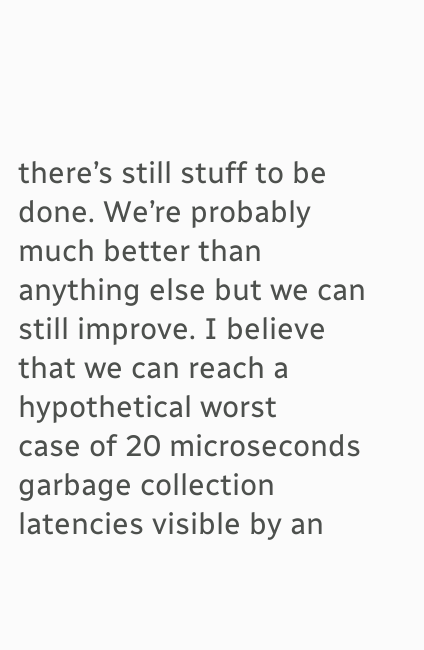there’s still stuff to be
done. We’re probably much better than anything else but we can
still improve. I believe that we can reach a hypothetical worst
case of 20 microseconds garbage collection
latencies visible by an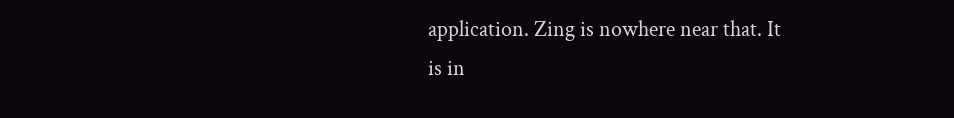application. Zing is nowhere near that. It
is in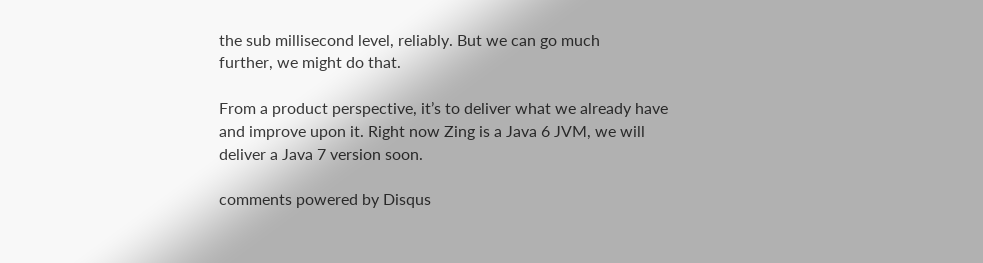the sub millisecond level, reliably. But we can go much
further, we might do that.

From a product perspective, it’s to deliver what we already have
and improve upon it. Right now Zing is a Java 6 JVM, we will
deliver a Java 7 version soon.

comments powered by Disqus